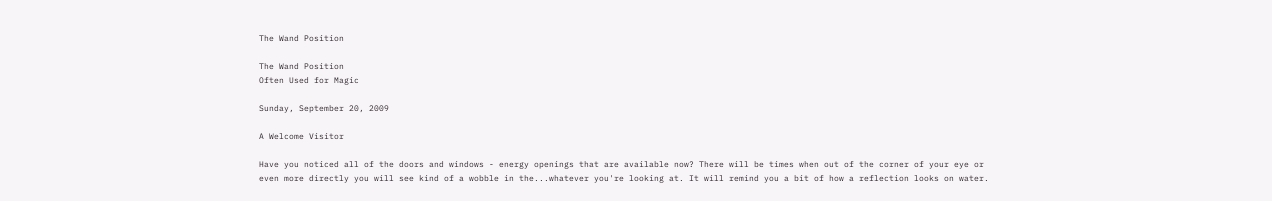The Wand Position

The Wand Position
Often Used for Magic

Sunday, September 20, 2009

A Welcome Visitor

Have you noticed all of the doors and windows - energy openings that are available now? There will be times when out of the corner of your eye or even more directly you will see kind of a wobble in the...whatever you're looking at. It will remind you a bit of how a reflection looks on water.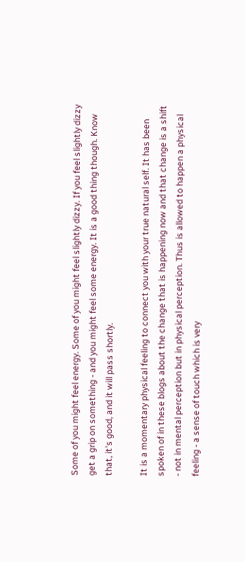Some of you might feel energy. Some of you might feel slightly dizzy. If you feel slightly dizzy get a grip on something - and you might feel some energy. It is a good thing though. Know that, it's good, and it will pass shortly.

It is a momentary physical feeling to connect you with your true natural self. It has been spoken of in these blogs about the change that is happening now and that change is a shift - not in mental perception but in physical perception. Thus is allowed to happen a physical feeling - a sense of touch which is very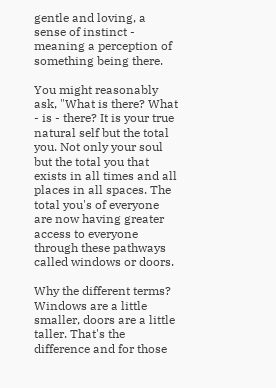gentle and loving, a sense of instinct - meaning a perception of something being there.

You might reasonably ask, "What is there? What - is - there? It is your true natural self but the total you. Not only your soul but the total you that exists in all times and all places in all spaces. The total you's of everyone are now having greater access to everyone through these pathways called windows or doors.

Why the different terms? Windows are a little smaller, doors are a little taller. That's the difference and for those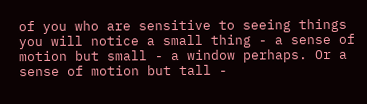of you who are sensitive to seeing things you will notice a small thing - a sense of motion but small - a window perhaps. Or a sense of motion but tall -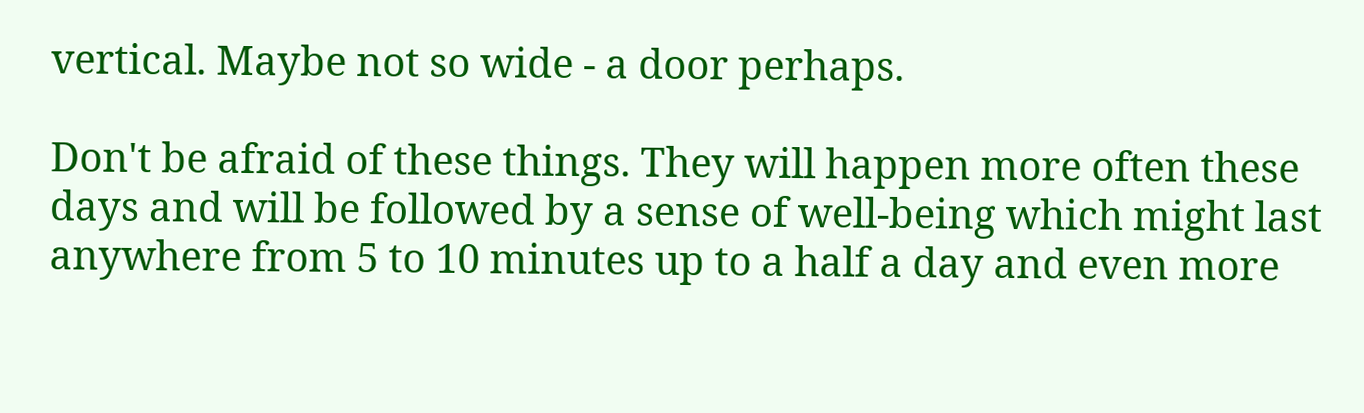vertical. Maybe not so wide - a door perhaps.

Don't be afraid of these things. They will happen more often these days and will be followed by a sense of well-being which might last anywhere from 5 to 10 minutes up to a half a day and even more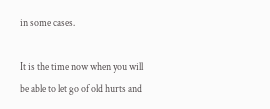in some cases.

It is the time now when you will be able to let go of old hurts and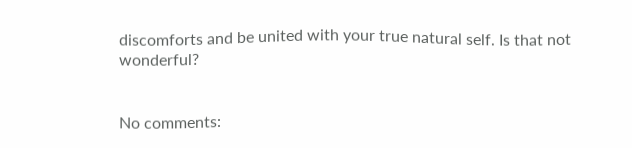discomforts and be united with your true natural self. Is that not wonderful?


No comments: